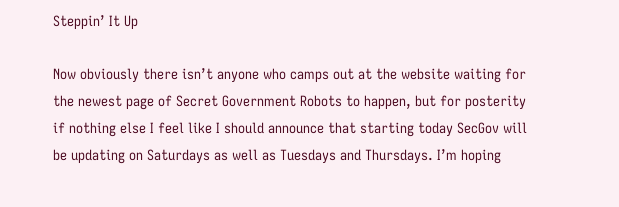Steppin’ It Up

Now obviously there isn’t anyone who camps out at the website waiting for the newest page of Secret Government Robots to happen, but for posterity if nothing else I feel like I should announce that starting today SecGov will be updating on Saturdays as well as Tuesdays and Thursdays. I’m hoping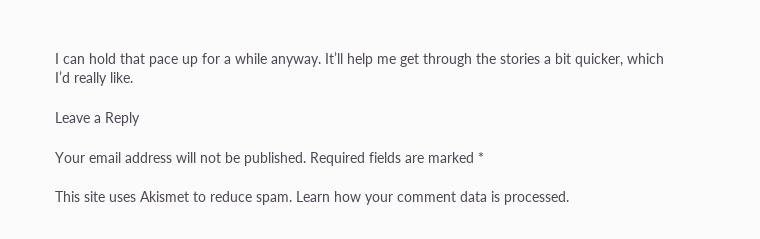I can hold that pace up for a while anyway. It’ll help me get through the stories a bit quicker, which I’d really like.

Leave a Reply

Your email address will not be published. Required fields are marked *

This site uses Akismet to reduce spam. Learn how your comment data is processed.